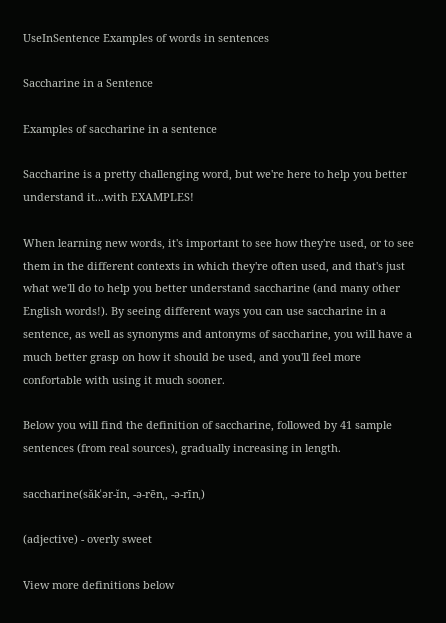UseInSentence Examples of words in sentences

Saccharine in a Sentence

Examples of saccharine in a sentence

Saccharine is a pretty challenging word, but we're here to help you better understand it...with EXAMPLES!

When learning new words, it's important to see how they're used, or to see them in the different contexts in which they're often used, and that's just what we'll do to help you better understand saccharine (and many other English words!). By seeing different ways you can use saccharine in a sentence, as well as synonyms and antonyms of saccharine, you will have a much better grasp on how it should be used, and you'll feel more confortable with using it much sooner.

Below you will find the definition of saccharine, followed by 41 sample sentences (from real sources), gradually increasing in length.

saccharine(săkˈər-ĭn, -ə-rēnˌ, -ə-rīnˌ)

(adjective) - overly sweet

View more definitions below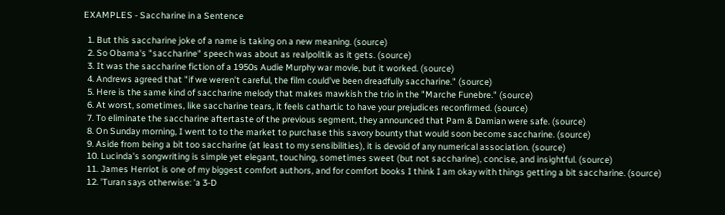EXAMPLES - Saccharine in a Sentence

  1. But this saccharine joke of a name is taking on a new meaning. (source)
  2. So Obama's "saccharine" speech was about as realpolitik as it gets. (source)
  3. It was the saccharine fiction of a 1950s Audie Murphy war movie, but it worked. (source)
  4. Andrews agreed that "if we weren't careful, the film could've been dreadfully saccharine." (source)
  5. Here is the same kind of saccharine melody that makes mawkish the trio in the "Marche Funebre." (source)
  6. At worst, sometimes, like saccharine tears, it feels cathartic to have your prejudices reconfirmed. (source)
  7. To eliminate the saccharine aftertaste of the previous segment, they announced that Pam & Damian were safe. (source)
  8. On Sunday morning, I went to to the market to purchase this savory bounty that would soon become saccharine. (source)
  9. Aside from being a bit too saccharine (at least to my sensibilities), it is devoid of any numerical association. (source)
  10. Lucinda's songwriting is simple yet elegant, touching, sometimes sweet (but not saccharine), concise, and insightful. (source)
  11. James Herriot is one of my biggest comfort authors, and for comfort books I think I am okay with things getting a bit saccharine. (source)
  12. 'Turan says otherwise: 'a 3-D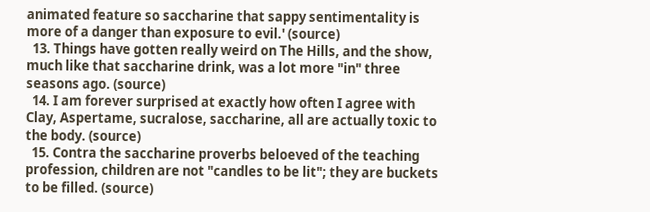animated feature so saccharine that sappy sentimentality is more of a danger than exposure to evil.' (source)
  13. Things have gotten really weird on The Hills, and the show, much like that saccharine drink, was a lot more "in" three seasons ago. (source)
  14. I am forever surprised at exactly how often I agree with Clay, Aspertame, sucralose, saccharine, all are actually toxic to the body. (source)
  15. Contra the saccharine proverbs beloeved of the teaching profession, children are not "candles to be lit"; they are buckets to be filled. (source)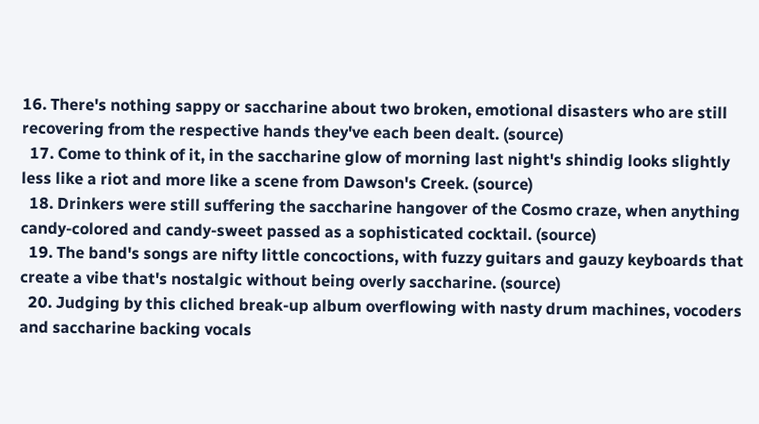16. There's nothing sappy or saccharine about two broken, emotional disasters who are still recovering from the respective hands they've each been dealt. (source)
  17. Come to think of it, in the saccharine glow of morning last night's shindig looks slightly less like a riot and more like a scene from Dawson's Creek. (source)
  18. Drinkers were still suffering the saccharine hangover of the Cosmo craze, when anything candy-colored and candy-sweet passed as a sophisticated cocktail. (source)
  19. The band's songs are nifty little concoctions, with fuzzy guitars and gauzy keyboards that create a vibe that's nostalgic without being overly saccharine. (source)
  20. Judging by this cliched break-up album overflowing with nasty drum machines, vocoders and saccharine backing vocals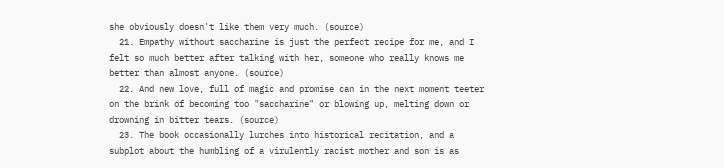she obviously doesn't like them very much. (source)
  21. Empathy without saccharine is just the perfect recipe for me, and I felt so much better after talking with her, someone who really knows me better than almost anyone. (source)
  22. And new love, full of magic and promise can in the next moment teeter on the brink of becoming too "saccharine" or blowing up, melting down or drowning in bitter tears. (source)
  23. The book occasionally lurches into historical recitation, and a subplot about the humbling of a virulently racist mother and son is as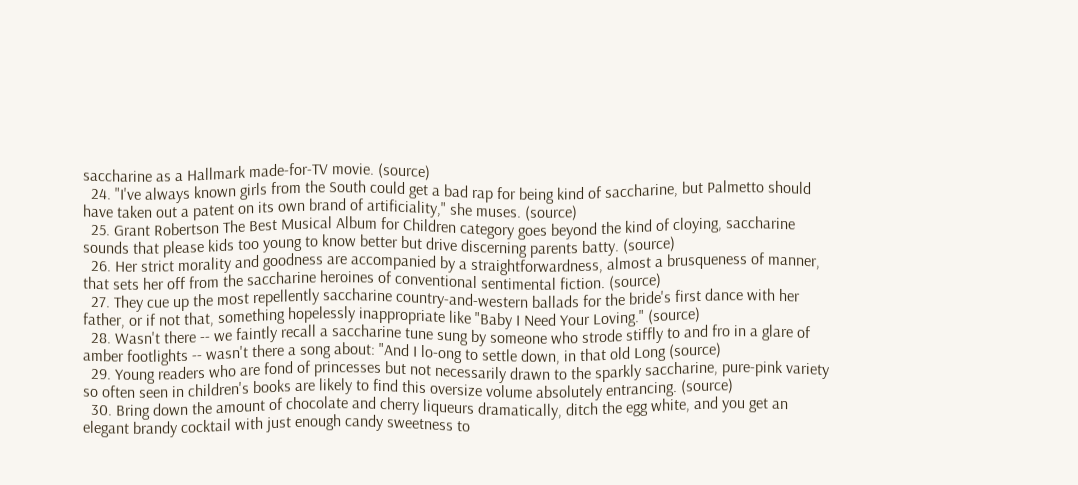saccharine as a Hallmark made-for-TV movie. (source)
  24. "I've always known girls from the South could get a bad rap for being kind of saccharine, but Palmetto should have taken out a patent on its own brand of artificiality," she muses. (source)
  25. Grant Robertson The Best Musical Album for Children category goes beyond the kind of cloying, saccharine sounds that please kids too young to know better but drive discerning parents batty. (source)
  26. Her strict morality and goodness are accompanied by a straightforwardness, almost a brusqueness of manner, that sets her off from the saccharine heroines of conventional sentimental fiction. (source)
  27. They cue up the most repellently saccharine country-and-western ballads for the bride's first dance with her father, or if not that, something hopelessly inappropriate like "Baby I Need Your Loving." (source)
  28. Wasn't there -- we faintly recall a saccharine tune sung by someone who strode stiffly to and fro in a glare of amber footlights -- wasn't there a song about: "And I lo-ong to settle down, in that old Long (source)
  29. Young readers who are fond of princesses but not necessarily drawn to the sparkly saccharine, pure-pink variety so often seen in children's books are likely to find this oversize volume absolutely entrancing. (source)
  30. Bring down the amount of chocolate and cherry liqueurs dramatically, ditch the egg white, and you get an elegant brandy cocktail with just enough candy sweetness to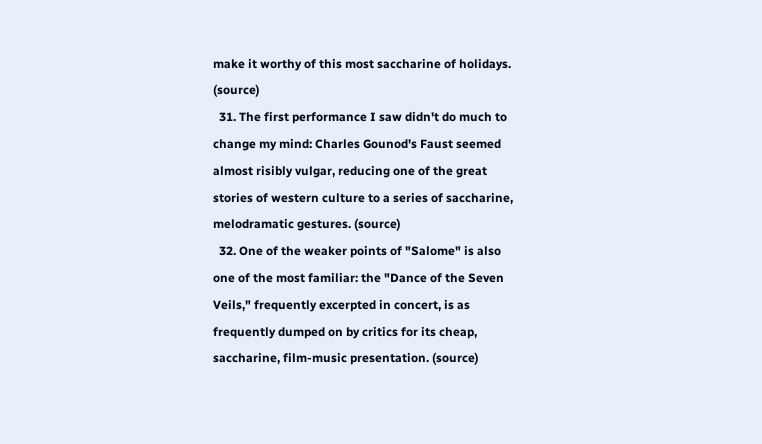make it worthy of this most saccharine of holidays. (source)
  31. The first performance I saw didn't do much to change my mind: Charles Gounod's Faust seemed almost risibly vulgar, reducing one of the great stories of western culture to a series of saccharine, melodramatic gestures. (source)
  32. One of the weaker points of "Salome" is also one of the most familiar: the "Dance of the Seven Veils," frequently excerpted in concert, is as frequently dumped on by critics for its cheap, saccharine, film-music presentation. (source)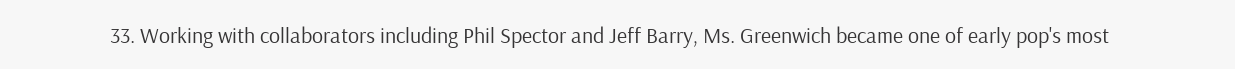33. Working with collaborators including Phil Spector and Jeff Barry, Ms. Greenwich became one of early pop's most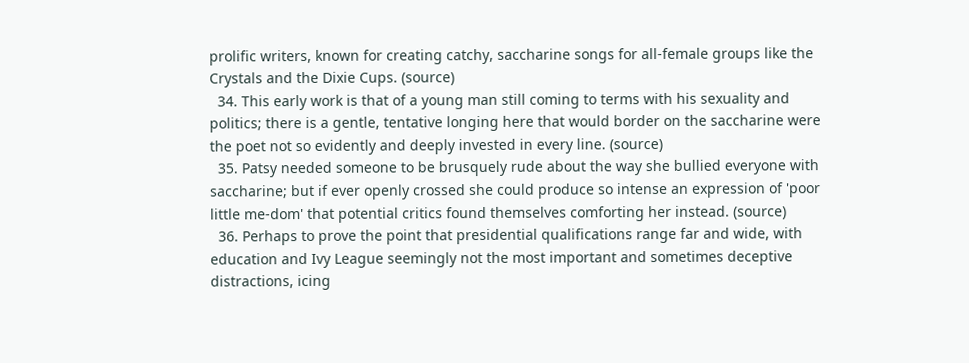prolific writers, known for creating catchy, saccharine songs for all-female groups like the Crystals and the Dixie Cups. (source)
  34. This early work is that of a young man still coming to terms with his sexuality and politics; there is a gentle, tentative longing here that would border on the saccharine were the poet not so evidently and deeply invested in every line. (source)
  35. Patsy needed someone to be brusquely rude about the way she bullied everyone with saccharine; but if ever openly crossed she could produce so intense an expression of 'poor little me-dom' that potential critics found themselves comforting her instead. (source)
  36. Perhaps to prove the point that presidential qualifications range far and wide, with education and Ivy League seemingly not the most important and sometimes deceptive distractions, icing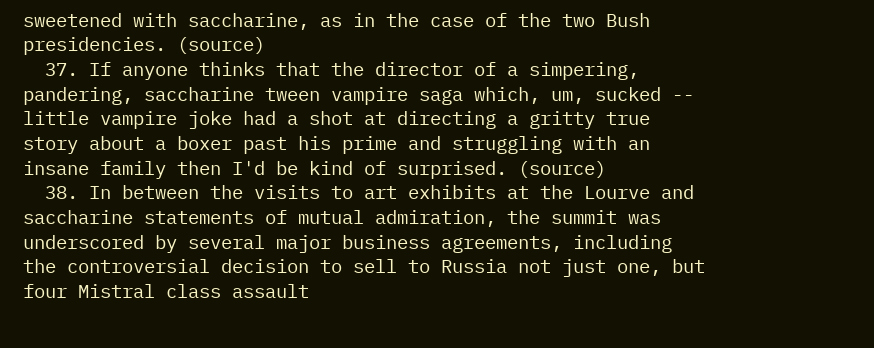sweetened with saccharine, as in the case of the two Bush presidencies. (source)
  37. If anyone thinks that the director of a simpering, pandering, saccharine tween vampire saga which, um, sucked -- little vampire joke had a shot at directing a gritty true story about a boxer past his prime and struggling with an insane family then I'd be kind of surprised. (source)
  38. In between the visits to art exhibits at the Lourve and saccharine statements of mutual admiration, the summit was underscored by several major business agreements, including the controversial decision to sell to Russia not just one, but four Mistral class assault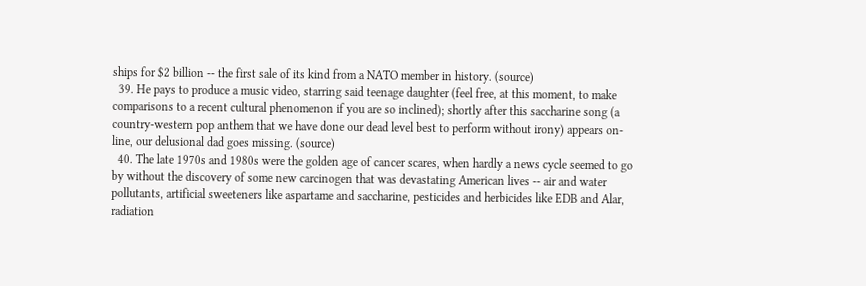ships for $2 billion -- the first sale of its kind from a NATO member in history. (source)
  39. He pays to produce a music video, starring said teenage daughter (feel free, at this moment, to make comparisons to a recent cultural phenomenon if you are so inclined); shortly after this saccharine song (a country-western pop anthem that we have done our dead level best to perform without irony) appears on-line, our delusional dad goes missing. (source)
  40. The late 1970s and 1980s were the golden age of cancer scares, when hardly a news cycle seemed to go by without the discovery of some new carcinogen that was devastating American lives -- air and water pollutants, artificial sweeteners like aspartame and saccharine, pesticides and herbicides like EDB and Alar, radiation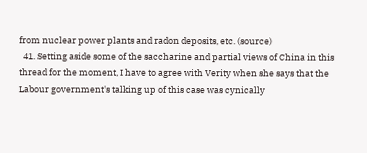from nuclear power plants and radon deposits, etc. (source)
  41. Setting aside some of the saccharine and partial views of China in this thread for the moment, I have to agree with Verity when she says that the Labour government's talking up of this case was cynically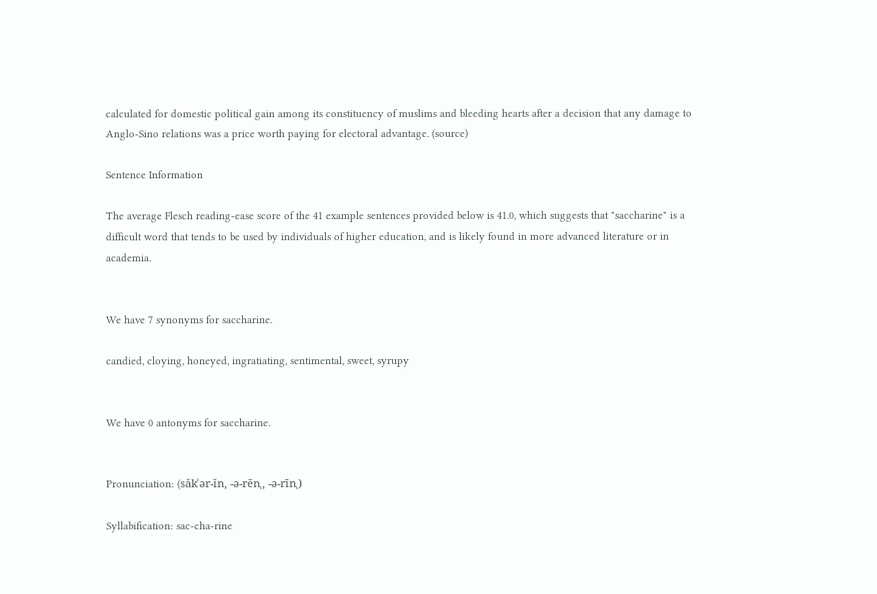calculated for domestic political gain among its constituency of muslims and bleeding hearts after a decision that any damage to Anglo-Sino relations was a price worth paying for electoral advantage. (source)

Sentence Information

The average Flesch reading-ease score of the 41 example sentences provided below is 41.0, which suggests that "saccharine" is a difficult word that tends to be used by individuals of higher education, and is likely found in more advanced literature or in academia.


We have 7 synonyms for saccharine.

candied, cloying, honeyed, ingratiating, sentimental, sweet, syrupy


We have 0 antonyms for saccharine.


Pronunciation: (săkˈər-ĭn, -ə-rēnˌ, -ə-rīnˌ)

Syllabification: sac-cha-rine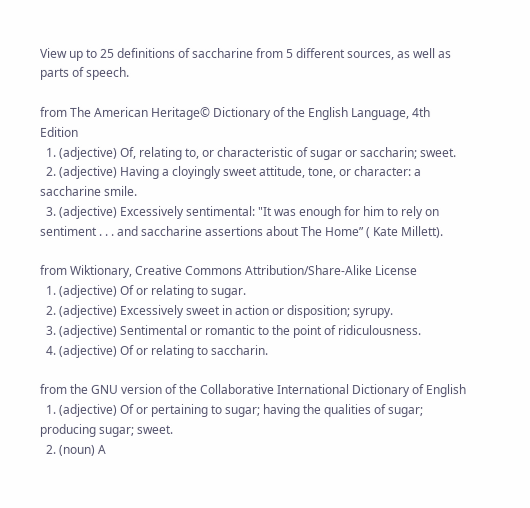View up to 25 definitions of saccharine from 5 different sources, as well as parts of speech.

from The American Heritage© Dictionary of the English Language, 4th Edition
  1. (adjective) Of, relating to, or characteristic of sugar or saccharin; sweet.
  2. (adjective) Having a cloyingly sweet attitude, tone, or character: a saccharine smile.
  3. (adjective) Excessively sentimental: "It was enough for him to rely on sentiment . . . and saccharine assertions about The Home” ( Kate Millett).

from Wiktionary, Creative Commons Attribution/Share-Alike License
  1. (adjective) Of or relating to sugar.
  2. (adjective) Excessively sweet in action or disposition; syrupy.
  3. (adjective) Sentimental or romantic to the point of ridiculousness.
  4. (adjective) Of or relating to saccharin.

from the GNU version of the Collaborative International Dictionary of English
  1. (adjective) Of or pertaining to sugar; having the qualities of sugar; producing sugar; sweet.
  2. (noun) A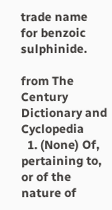trade name for benzoic sulphinide.

from The Century Dictionary and Cyclopedia
  1. (None) Of, pertaining to, or of the nature of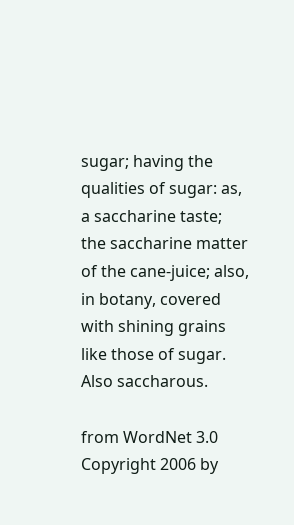sugar; having the qualities of sugar: as, a saccharine taste; the saccharine matter of the cane-juice; also, in botany, covered with shining grains like those of sugar. Also saccharous.

from WordNet 3.0 Copyright 2006 by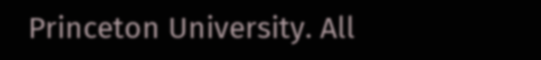Princeton University. All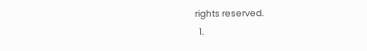rights reserved.
  1.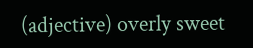(adjective) overly sweet